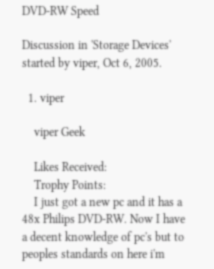DVD-RW Speed

Discussion in 'Storage Devices' started by viper, Oct 6, 2005.

  1. viper

    viper Geek

    Likes Received:
    Trophy Points:
    I just got a new pc and it has a 48x Philips DVD-RW. Now I have a decent knowledge of pc's but to peoples standards on here i'm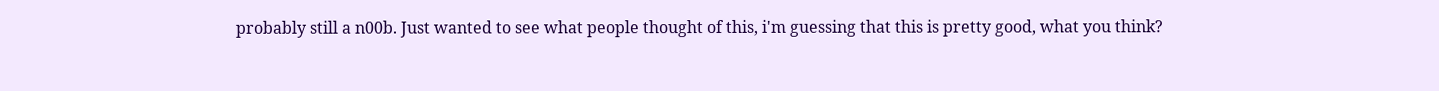probably still a n00b. Just wanted to see what people thought of this, i'm guessing that this is pretty good, what you think?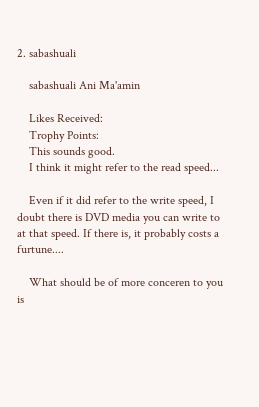2. sabashuali

    sabashuali Ani Ma'amin

    Likes Received:
    Trophy Points:
    This sounds good.
    I think it might refer to the read speed...

    Even if it did refer to the write speed, I doubt there is DVD media you can write to at that speed. If there is, it probably costs a furtune....

    What should be of more conceren to you is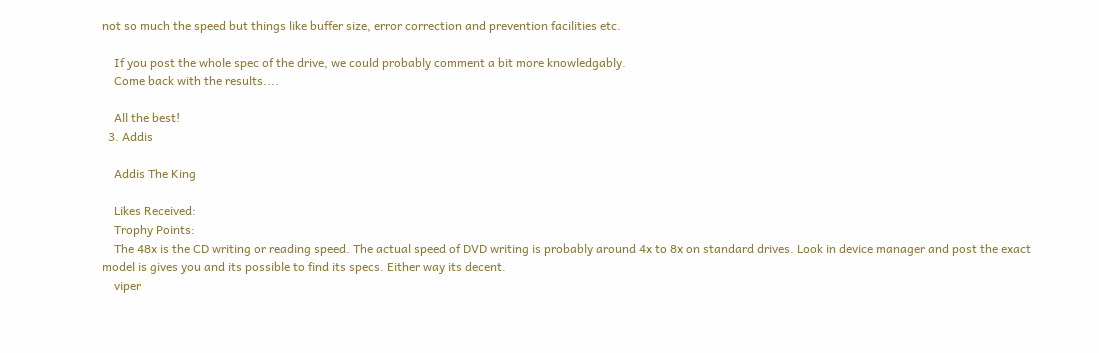not so much the speed but things like buffer size, error correction and prevention facilities etc.

    If you post the whole spec of the drive, we could probably comment a bit more knowledgably.
    Come back with the results....

    All the best!
  3. Addis

    Addis The King

    Likes Received:
    Trophy Points:
    The 48x is the CD writing or reading speed. The actual speed of DVD writing is probably around 4x to 8x on standard drives. Look in device manager and post the exact model is gives you and its possible to find its specs. Either way its decent.
    viper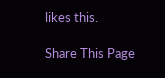likes this.

Share This Page